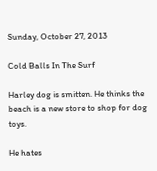Sunday, October 27, 2013

Cold Balls In The Surf

Harley dog is smitten. He thinks the beach is a new store to shop for dog toys.

He hates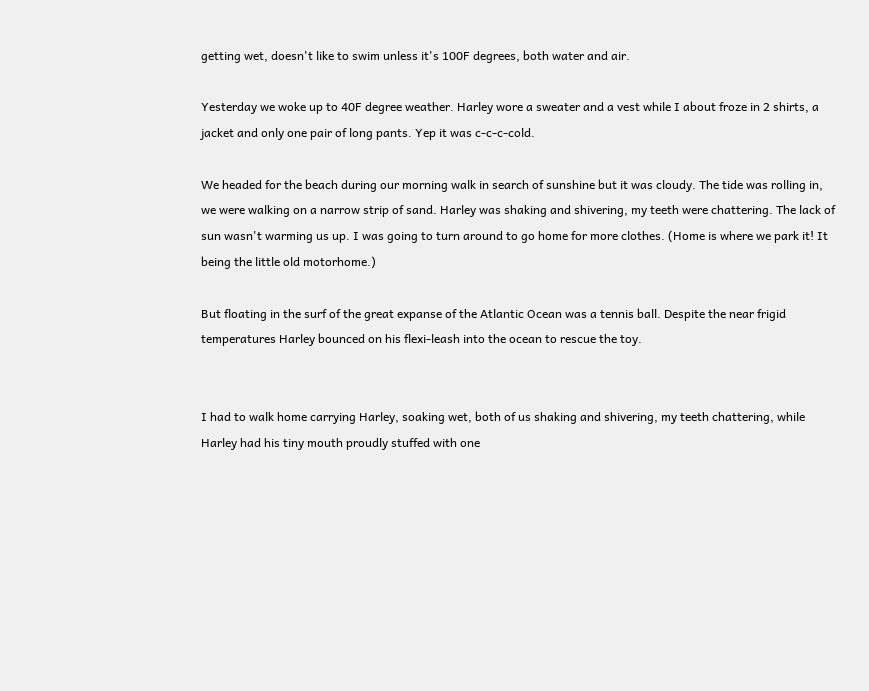getting wet, doesn't like to swim unless it's 100F degrees, both water and air.

Yesterday we woke up to 40F degree weather. Harley wore a sweater and a vest while I about froze in 2 shirts, a jacket and only one pair of long pants. Yep it was c-c-c-cold.

We headed for the beach during our morning walk in search of sunshine but it was cloudy. The tide was rolling in, we were walking on a narrow strip of sand. Harley was shaking and shivering, my teeth were chattering. The lack of sun wasn't warming us up. I was going to turn around to go home for more clothes. (Home is where we park it! It being the little old motorhome.)

But floating in the surf of the great expanse of the Atlantic Ocean was a tennis ball. Despite the near frigid temperatures Harley bounced on his flexi-leash into the ocean to rescue the toy.


I had to walk home carrying Harley, soaking wet, both of us shaking and shivering, my teeth chattering, while Harley had his tiny mouth proudly stuffed with one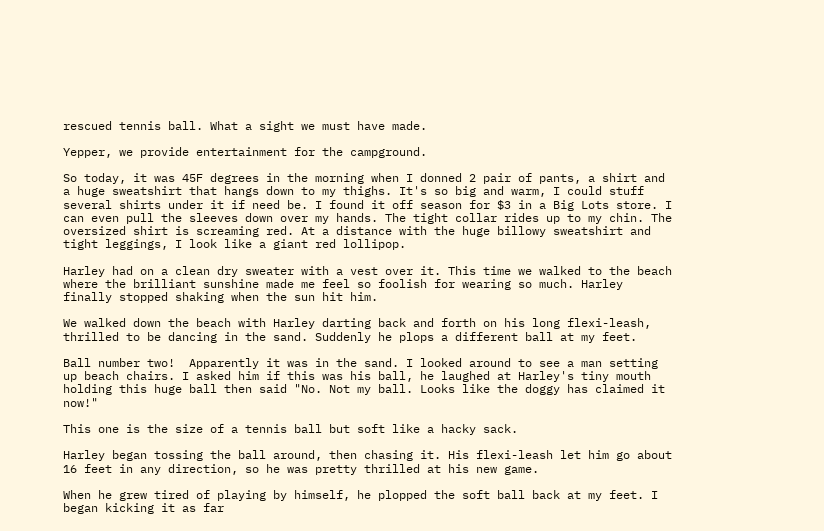rescued tennis ball. What a sight we must have made.

Yepper, we provide entertainment for the campground.

So today, it was 45F degrees in the morning when I donned 2 pair of pants, a shirt and a huge sweatshirt that hangs down to my thighs. It's so big and warm, I could stuff several shirts under it if need be. I found it off season for $3 in a Big Lots store. I can even pull the sleeves down over my hands. The tight collar rides up to my chin. The oversized shirt is screaming red. At a distance with the huge billowy sweatshirt and tight leggings, I look like a giant red lollipop.

Harley had on a clean dry sweater with a vest over it. This time we walked to the beach where the brilliant sunshine made me feel so foolish for wearing so much. Harley finally stopped shaking when the sun hit him.

We walked down the beach with Harley darting back and forth on his long flexi-leash, thrilled to be dancing in the sand. Suddenly he plops a different ball at my feet.

Ball number two!  Apparently it was in the sand. I looked around to see a man setting up beach chairs. I asked him if this was his ball, he laughed at Harley's tiny mouth holding this huge ball then said "No. Not my ball. Looks like the doggy has claimed it now!"

This one is the size of a tennis ball but soft like a hacky sack.

Harley began tossing the ball around, then chasing it. His flexi-leash let him go about 16 feet in any direction, so he was pretty thrilled at his new game.

When he grew tired of playing by himself, he plopped the soft ball back at my feet. I began kicking it as far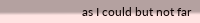as I could but not far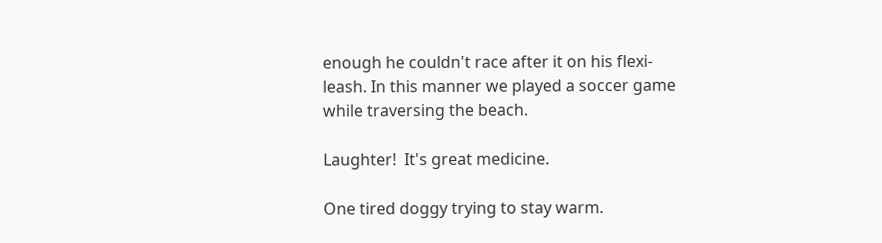enough he couldn't race after it on his flexi-leash. In this manner we played a soccer game while traversing the beach.

Laughter!  It's great medicine.

One tired doggy trying to stay warm.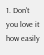1. Don't you love it how easily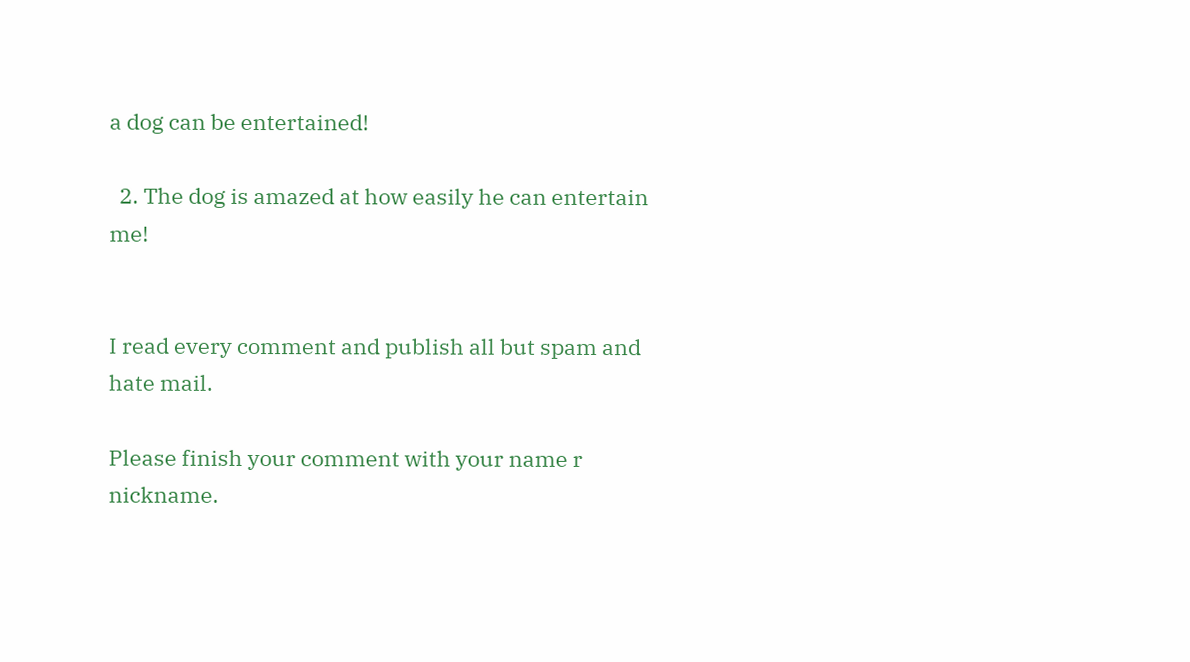a dog can be entertained!

  2. The dog is amazed at how easily he can entertain me!


I read every comment and publish all but spam and hate mail.

Please finish your comment with your name r nickname.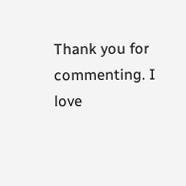Thank you for commenting. I love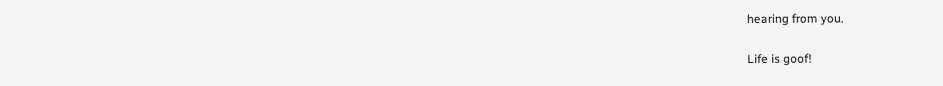hearing from you.

Life is goof!